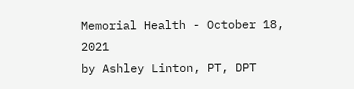Memorial Health - October 18, 2021
by Ashley Linton, PT, DPT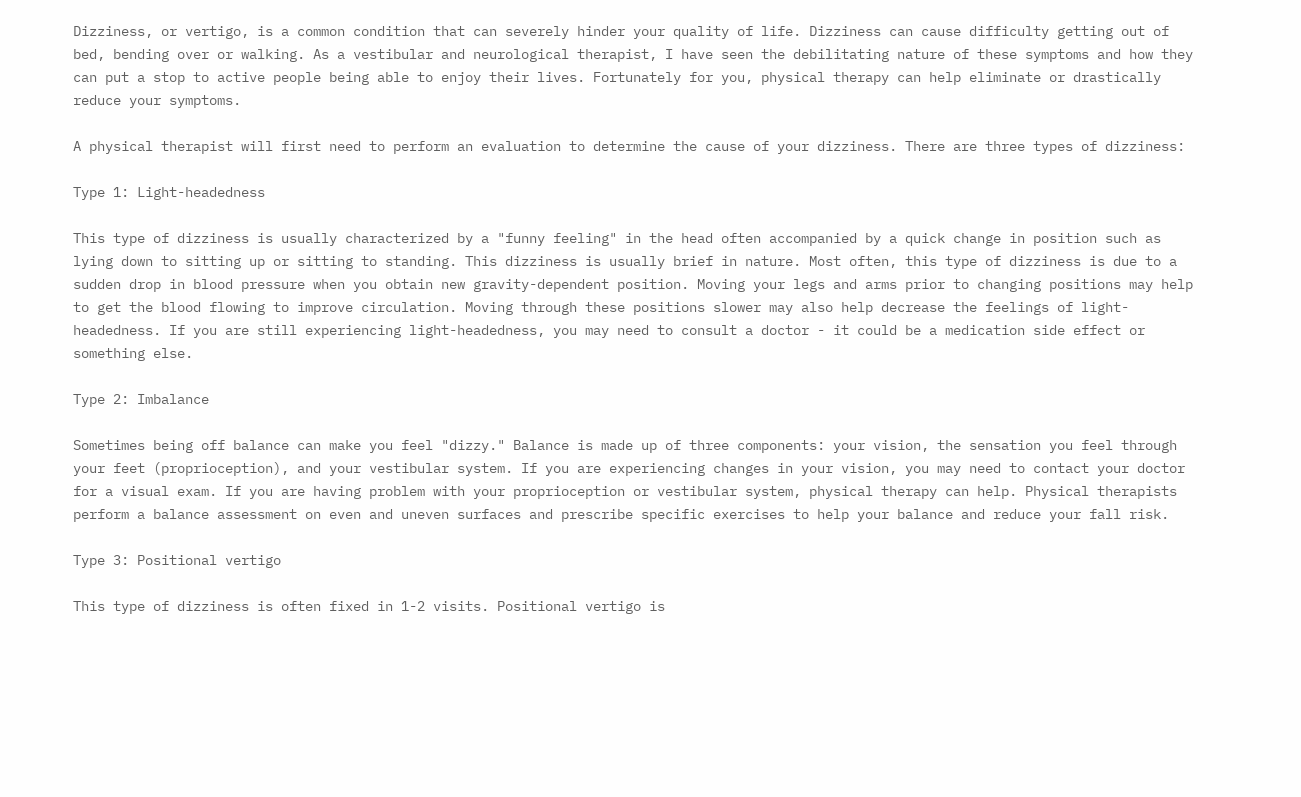Dizziness, or vertigo, is a common condition that can severely hinder your quality of life. Dizziness can cause difficulty getting out of bed, bending over or walking. As a vestibular and neurological therapist, I have seen the debilitating nature of these symptoms and how they can put a stop to active people being able to enjoy their lives. Fortunately for you, physical therapy can help eliminate or drastically reduce your symptoms.

A physical therapist will first need to perform an evaluation to determine the cause of your dizziness. There are three types of dizziness:

Type 1: Light-headedness

This type of dizziness is usually characterized by a "funny feeling" in the head often accompanied by a quick change in position such as lying down to sitting up or sitting to standing. This dizziness is usually brief in nature. Most often, this type of dizziness is due to a sudden drop in blood pressure when you obtain new gravity-dependent position. Moving your legs and arms prior to changing positions may help to get the blood flowing to improve circulation. Moving through these positions slower may also help decrease the feelings of light-headedness. If you are still experiencing light-headedness, you may need to consult a doctor - it could be a medication side effect or something else.

Type 2: Imbalance

Sometimes being off balance can make you feel "dizzy." Balance is made up of three components: your vision, the sensation you feel through your feet (proprioception), and your vestibular system. If you are experiencing changes in your vision, you may need to contact your doctor for a visual exam. If you are having problem with your proprioception or vestibular system, physical therapy can help. Physical therapists perform a balance assessment on even and uneven surfaces and prescribe specific exercises to help your balance and reduce your fall risk.

Type 3: Positional vertigo

This type of dizziness is often fixed in 1-2 visits. Positional vertigo is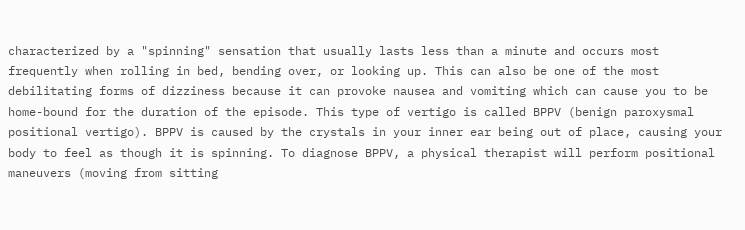characterized by a "spinning" sensation that usually lasts less than a minute and occurs most frequently when rolling in bed, bending over, or looking up. This can also be one of the most debilitating forms of dizziness because it can provoke nausea and vomiting which can cause you to be home-bound for the duration of the episode. This type of vertigo is called BPPV (benign paroxysmal positional vertigo). BPPV is caused by the crystals in your inner ear being out of place, causing your body to feel as though it is spinning. To diagnose BPPV, a physical therapist will perform positional maneuvers (moving from sitting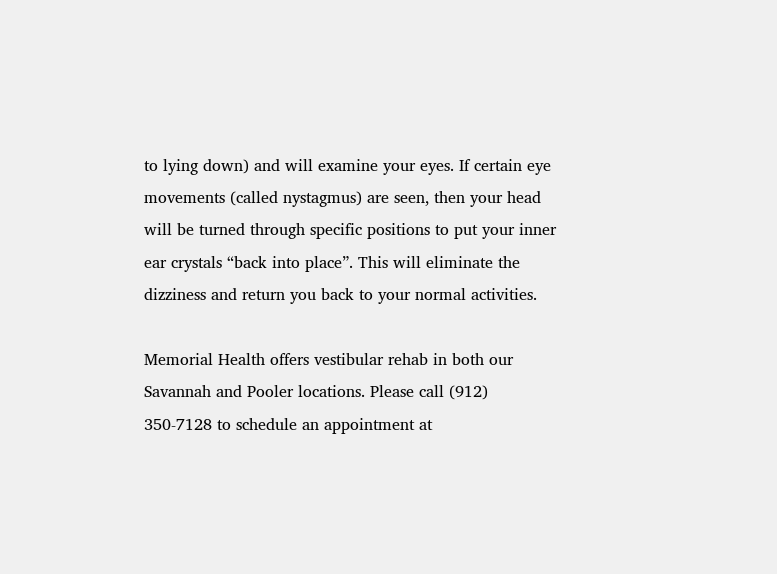to lying down) and will examine your eyes. If certain eye movements (called nystagmus) are seen, then your head will be turned through specific positions to put your inner ear crystals “back into place”. This will eliminate the dizziness and return you back to your normal activities.

Memorial Health offers vestibular rehab in both our Savannah and Pooler locations. Please call (912) 350-7128 to schedule an appointment at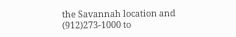the Savannah location and (912)273-1000 to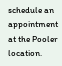schedule an appointment at the Pooler location.